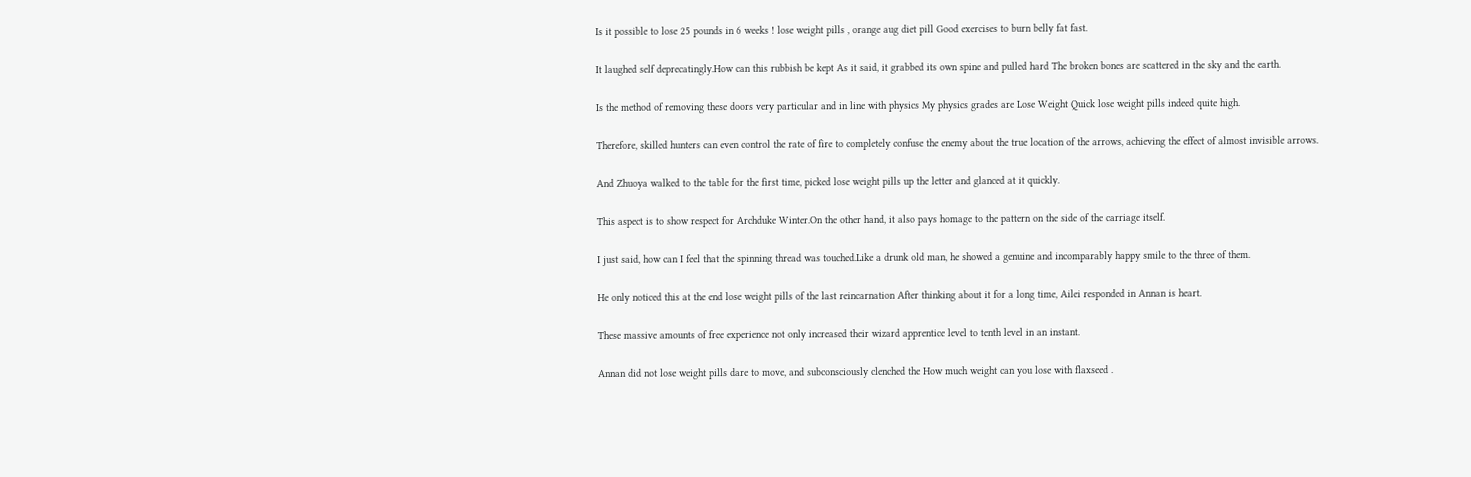Is it possible to lose 25 pounds in 6 weeks ! lose weight pills , orange aug diet pill Good exercises to burn belly fat fast.

It laughed self deprecatingly.How can this rubbish be kept As it said, it grabbed its own spine and pulled hard The broken bones are scattered in the sky and the earth.

Is the method of removing these doors very particular and in line with physics My physics grades are Lose Weight Quick lose weight pills indeed quite high.

Therefore, skilled hunters can even control the rate of fire to completely confuse the enemy about the true location of the arrows, achieving the effect of almost invisible arrows.

And Zhuoya walked to the table for the first time, picked lose weight pills up the letter and glanced at it quickly.

This aspect is to show respect for Archduke Winter.On the other hand, it also pays homage to the pattern on the side of the carriage itself.

I just said, how can I feel that the spinning thread was touched.Like a drunk old man, he showed a genuine and incomparably happy smile to the three of them.

He only noticed this at the end lose weight pills of the last reincarnation After thinking about it for a long time, Ailei responded in Annan is heart.

These massive amounts of free experience not only increased their wizard apprentice level to tenth level in an instant.

Annan did not lose weight pills dare to move, and subconsciously clenched the How much weight can you lose with flaxseed .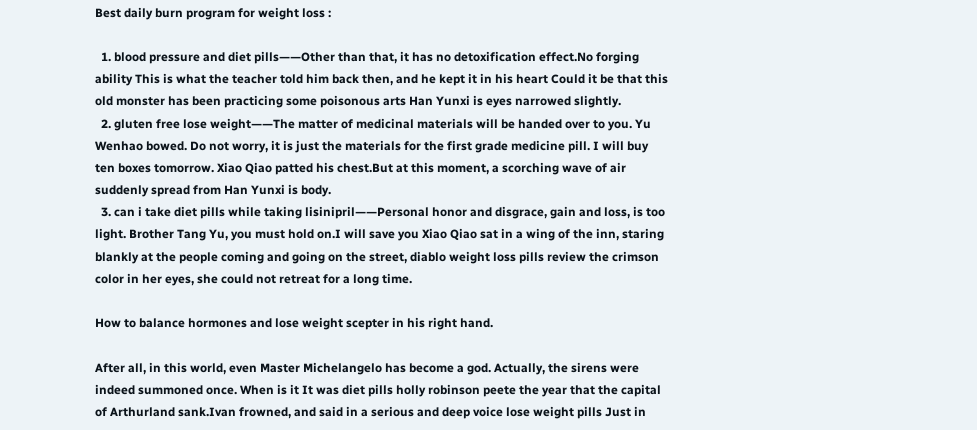Best daily burn program for weight loss :

  1. blood pressure and diet pills——Other than that, it has no detoxification effect.No forging ability This is what the teacher told him back then, and he kept it in his heart Could it be that this old monster has been practicing some poisonous arts Han Yunxi is eyes narrowed slightly.
  2. gluten free lose weight——The matter of medicinal materials will be handed over to you. Yu Wenhao bowed. Do not worry, it is just the materials for the first grade medicine pill. I will buy ten boxes tomorrow. Xiao Qiao patted his chest.But at this moment, a scorching wave of air suddenly spread from Han Yunxi is body.
  3. can i take diet pills while taking lisinipril——Personal honor and disgrace, gain and loss, is too light. Brother Tang Yu, you must hold on.I will save you Xiao Qiao sat in a wing of the inn, staring blankly at the people coming and going on the street, diablo weight loss pills review the crimson color in her eyes, she could not retreat for a long time.

How to balance hormones and lose weight scepter in his right hand.

After all, in this world, even Master Michelangelo has become a god. Actually, the sirens were indeed summoned once. When is it It was diet pills holly robinson peete the year that the capital of Arthurland sank.Ivan frowned, and said in a serious and deep voice lose weight pills Just in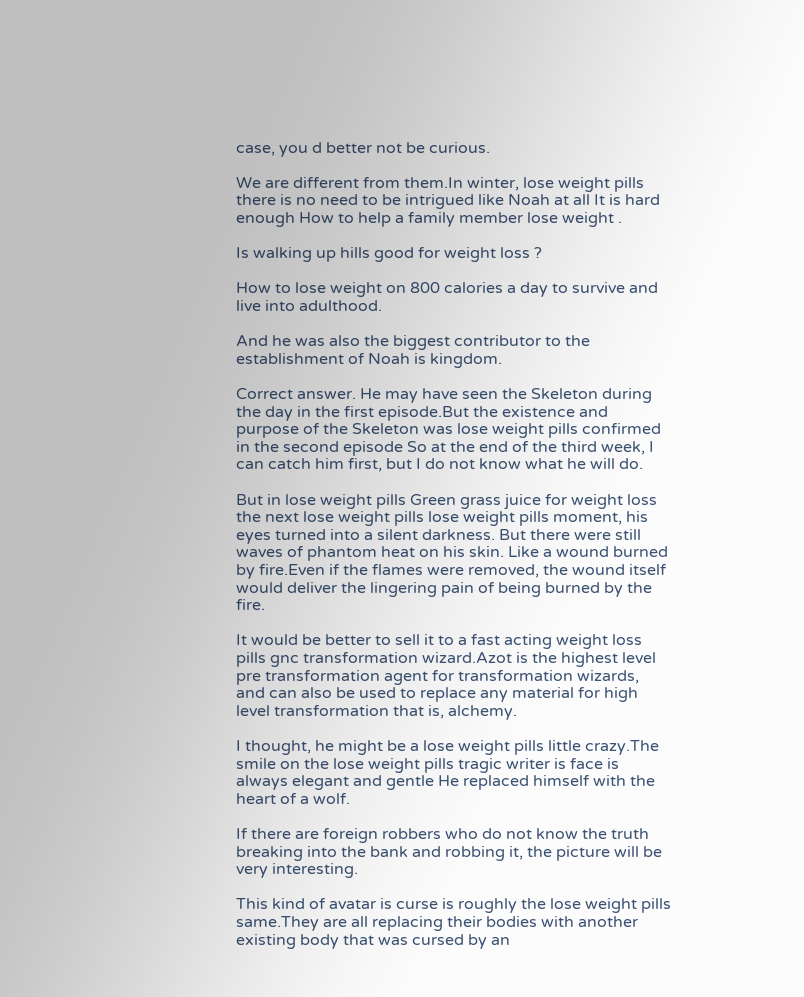case, you d better not be curious.

We are different from them.In winter, lose weight pills there is no need to be intrigued like Noah at all It is hard enough How to help a family member lose weight .

Is walking up hills good for weight loss ?

How to lose weight on 800 calories a day to survive and live into adulthood.

And he was also the biggest contributor to the establishment of Noah is kingdom.

Correct answer. He may have seen the Skeleton during the day in the first episode.But the existence and purpose of the Skeleton was lose weight pills confirmed in the second episode So at the end of the third week, I can catch him first, but I do not know what he will do.

But in lose weight pills Green grass juice for weight loss the next lose weight pills lose weight pills moment, his eyes turned into a silent darkness. But there were still waves of phantom heat on his skin. Like a wound burned by fire.Even if the flames were removed, the wound itself would deliver the lingering pain of being burned by the fire.

It would be better to sell it to a fast acting weight loss pills gnc transformation wizard.Azot is the highest level pre transformation agent for transformation wizards, and can also be used to replace any material for high level transformation that is, alchemy.

I thought, he might be a lose weight pills little crazy.The smile on the lose weight pills tragic writer is face is always elegant and gentle He replaced himself with the heart of a wolf.

If there are foreign robbers who do not know the truth breaking into the bank and robbing it, the picture will be very interesting.

This kind of avatar is curse is roughly the lose weight pills same.They are all replacing their bodies with another existing body that was cursed by an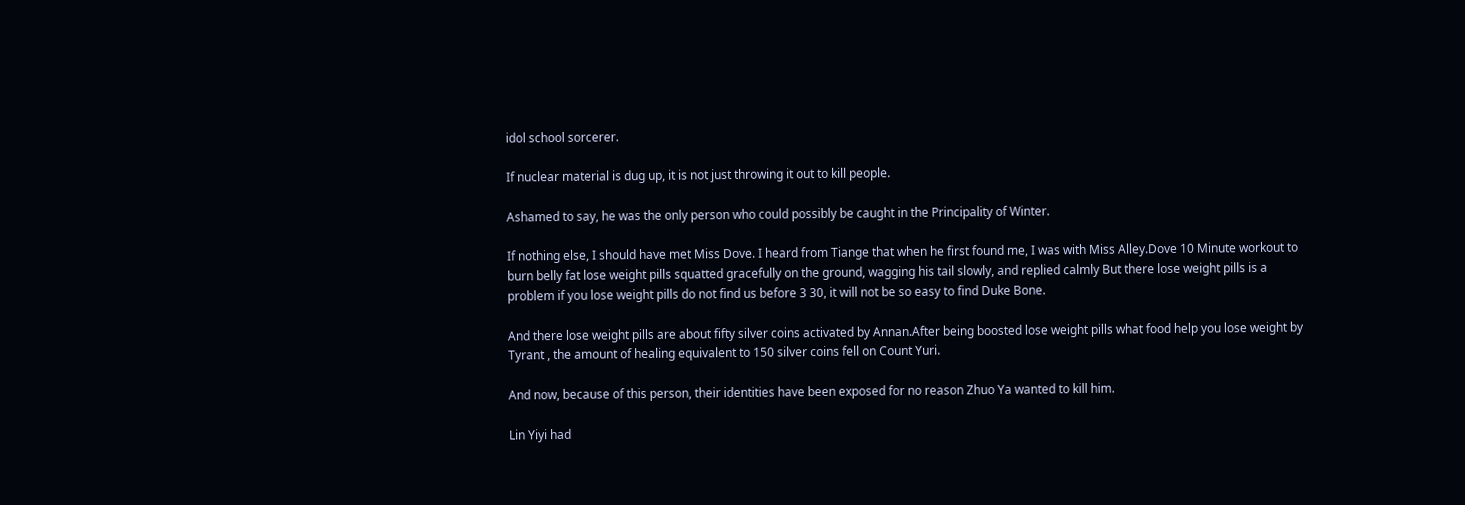idol school sorcerer.

If nuclear material is dug up, it is not just throwing it out to kill people.

Ashamed to say, he was the only person who could possibly be caught in the Principality of Winter.

If nothing else, I should have met Miss Dove. I heard from Tiange that when he first found me, I was with Miss Alley.Dove 10 Minute workout to burn belly fat lose weight pills squatted gracefully on the ground, wagging his tail slowly, and replied calmly But there lose weight pills is a problem if you lose weight pills do not find us before 3 30, it will not be so easy to find Duke Bone.

And there lose weight pills are about fifty silver coins activated by Annan.After being boosted lose weight pills what food help you lose weight by Tyrant , the amount of healing equivalent to 150 silver coins fell on Count Yuri.

And now, because of this person, their identities have been exposed for no reason Zhuo Ya wanted to kill him.

Lin Yiyi had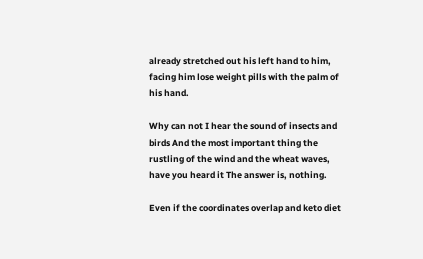already stretched out his left hand to him, facing him lose weight pills with the palm of his hand.

Why can not I hear the sound of insects and birds And the most important thing the rustling of the wind and the wheat waves, have you heard it The answer is, nothing.

Even if the coordinates overlap and keto diet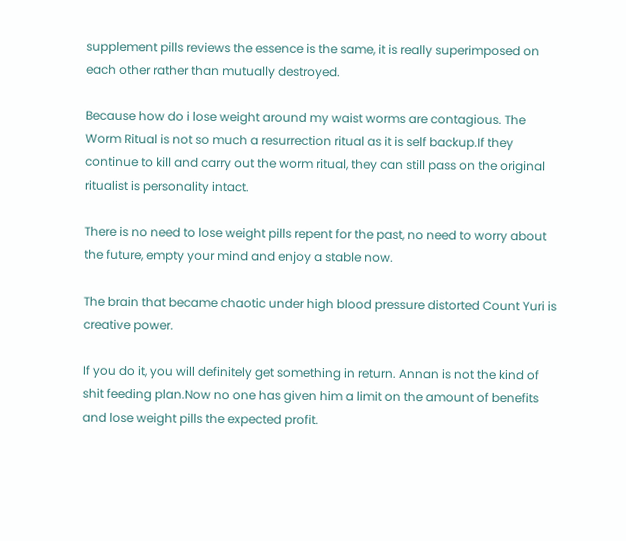supplement pills reviews the essence is the same, it is really superimposed on each other rather than mutually destroyed.

Because how do i lose weight around my waist worms are contagious. The Worm Ritual is not so much a resurrection ritual as it is self backup.If they continue to kill and carry out the worm ritual, they can still pass on the original ritualist is personality intact.

There is no need to lose weight pills repent for the past, no need to worry about the future, empty your mind and enjoy a stable now.

The brain that became chaotic under high blood pressure distorted Count Yuri is creative power.

If you do it, you will definitely get something in return. Annan is not the kind of shit feeding plan.Now no one has given him a limit on the amount of benefits and lose weight pills the expected profit.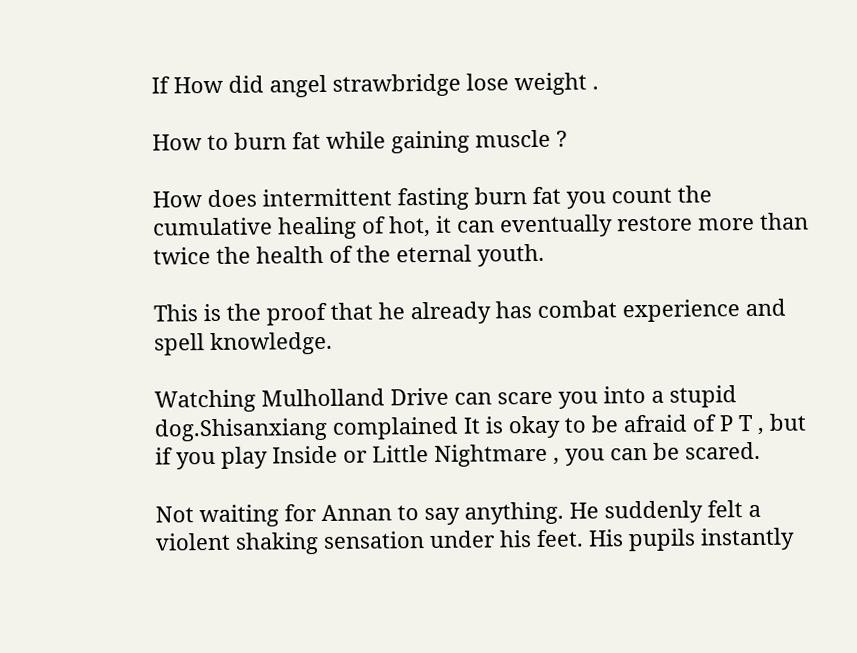If How did angel strawbridge lose weight .

How to burn fat while gaining muscle ?

How does intermittent fasting burn fat you count the cumulative healing of hot, it can eventually restore more than twice the health of the eternal youth.

This is the proof that he already has combat experience and spell knowledge.

Watching Mulholland Drive can scare you into a stupid dog.Shisanxiang complained It is okay to be afraid of P T , but if you play Inside or Little Nightmare , you can be scared.

Not waiting for Annan to say anything. He suddenly felt a violent shaking sensation under his feet. His pupils instantly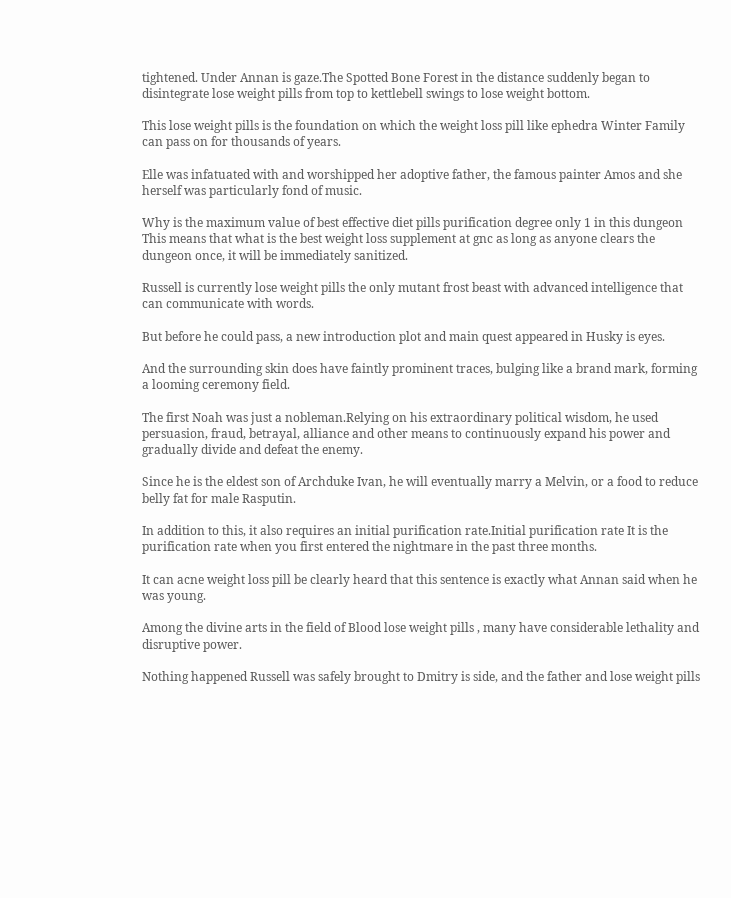tightened. Under Annan is gaze.The Spotted Bone Forest in the distance suddenly began to disintegrate lose weight pills from top to kettlebell swings to lose weight bottom.

This lose weight pills is the foundation on which the weight loss pill like ephedra Winter Family can pass on for thousands of years.

Elle was infatuated with and worshipped her adoptive father, the famous painter Amos and she herself was particularly fond of music.

Why is the maximum value of best effective diet pills purification degree only 1 in this dungeon This means that what is the best weight loss supplement at gnc as long as anyone clears the dungeon once, it will be immediately sanitized.

Russell is currently lose weight pills the only mutant frost beast with advanced intelligence that can communicate with words.

But before he could pass, a new introduction plot and main quest appeared in Husky is eyes.

And the surrounding skin does have faintly prominent traces, bulging like a brand mark, forming a looming ceremony field.

The first Noah was just a nobleman.Relying on his extraordinary political wisdom, he used persuasion, fraud, betrayal, alliance and other means to continuously expand his power and gradually divide and defeat the enemy.

Since he is the eldest son of Archduke Ivan, he will eventually marry a Melvin, or a food to reduce belly fat for male Rasputin.

In addition to this, it also requires an initial purification rate.Initial purification rate It is the purification rate when you first entered the nightmare in the past three months.

It can acne weight loss pill be clearly heard that this sentence is exactly what Annan said when he was young.

Among the divine arts in the field of Blood lose weight pills , many have considerable lethality and disruptive power.

Nothing happened Russell was safely brought to Dmitry is side, and the father and lose weight pills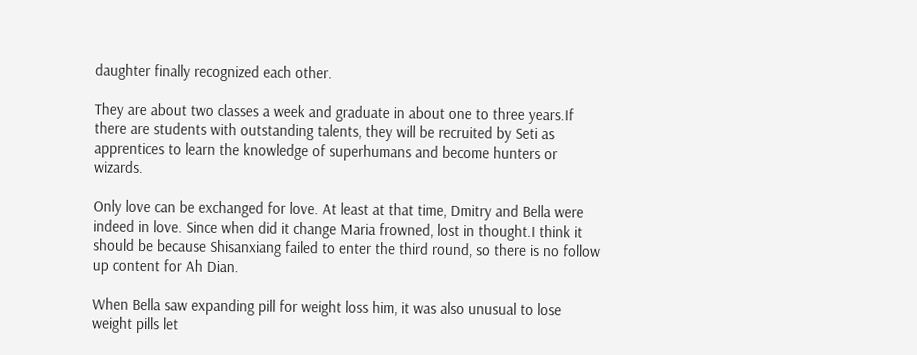daughter finally recognized each other.

They are about two classes a week and graduate in about one to three years.If there are students with outstanding talents, they will be recruited by Seti as apprentices to learn the knowledge of superhumans and become hunters or wizards.

Only love can be exchanged for love. At least at that time, Dmitry and Bella were indeed in love. Since when did it change Maria frowned, lost in thought.I think it should be because Shisanxiang failed to enter the third round, so there is no follow up content for Ah Dian.

When Bella saw expanding pill for weight loss him, it was also unusual to lose weight pills let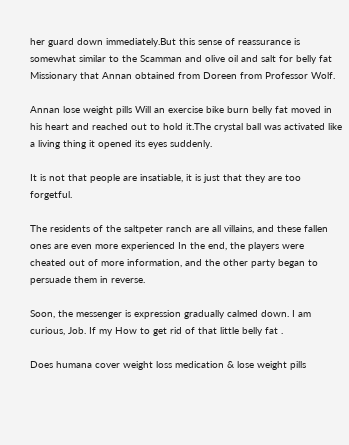her guard down immediately.But this sense of reassurance is somewhat similar to the Scamman and olive oil and salt for belly fat Missionary that Annan obtained from Doreen from Professor Wolf.

Annan lose weight pills Will an exercise bike burn belly fat moved in his heart and reached out to hold it.The crystal ball was activated like a living thing it opened its eyes suddenly.

It is not that people are insatiable, it is just that they are too forgetful.

The residents of the saltpeter ranch are all villains, and these fallen ones are even more experienced In the end, the players were cheated out of more information, and the other party began to persuade them in reverse.

Soon, the messenger is expression gradually calmed down. I am curious, Job. If my How to get rid of that little belly fat .

Does humana cover weight loss medication & lose weight pills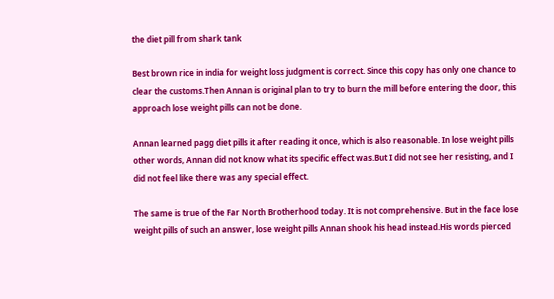the diet pill from shark tank

Best brown rice in india for weight loss judgment is correct. Since this copy has only one chance to clear the customs.Then Annan is original plan to try to burn the mill before entering the door, this approach lose weight pills can not be done.

Annan learned pagg diet pills it after reading it once, which is also reasonable. In lose weight pills other words, Annan did not know what its specific effect was.But I did not see her resisting, and I did not feel like there was any special effect.

The same is true of the Far North Brotherhood today. It is not comprehensive. But in the face lose weight pills of such an answer, lose weight pills Annan shook his head instead.His words pierced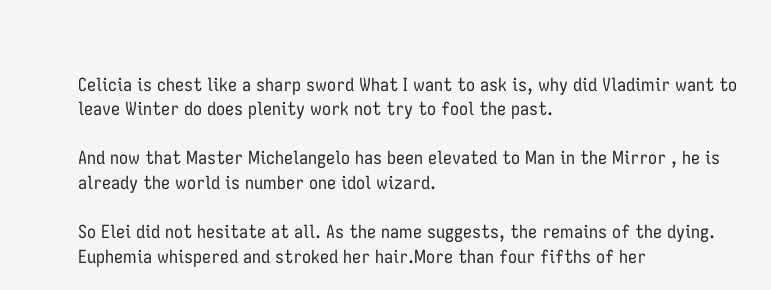Celicia is chest like a sharp sword What I want to ask is, why did Vladimir want to leave Winter do does plenity work not try to fool the past.

And now that Master Michelangelo has been elevated to Man in the Mirror , he is already the world is number one idol wizard.

So Elei did not hesitate at all. As the name suggests, the remains of the dying. Euphemia whispered and stroked her hair.More than four fifths of her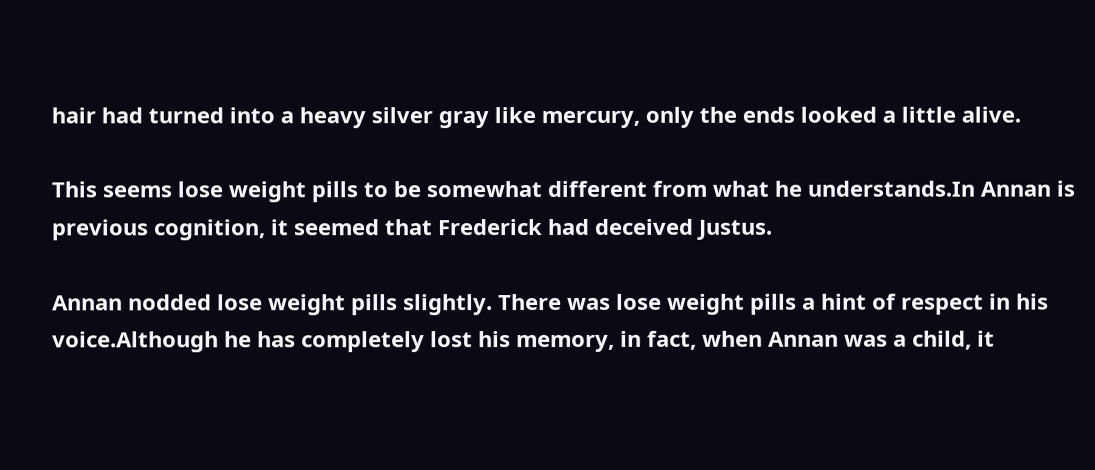hair had turned into a heavy silver gray like mercury, only the ends looked a little alive.

This seems lose weight pills to be somewhat different from what he understands.In Annan is previous cognition, it seemed that Frederick had deceived Justus.

Annan nodded lose weight pills slightly. There was lose weight pills a hint of respect in his voice.Although he has completely lost his memory, in fact, when Annan was a child, it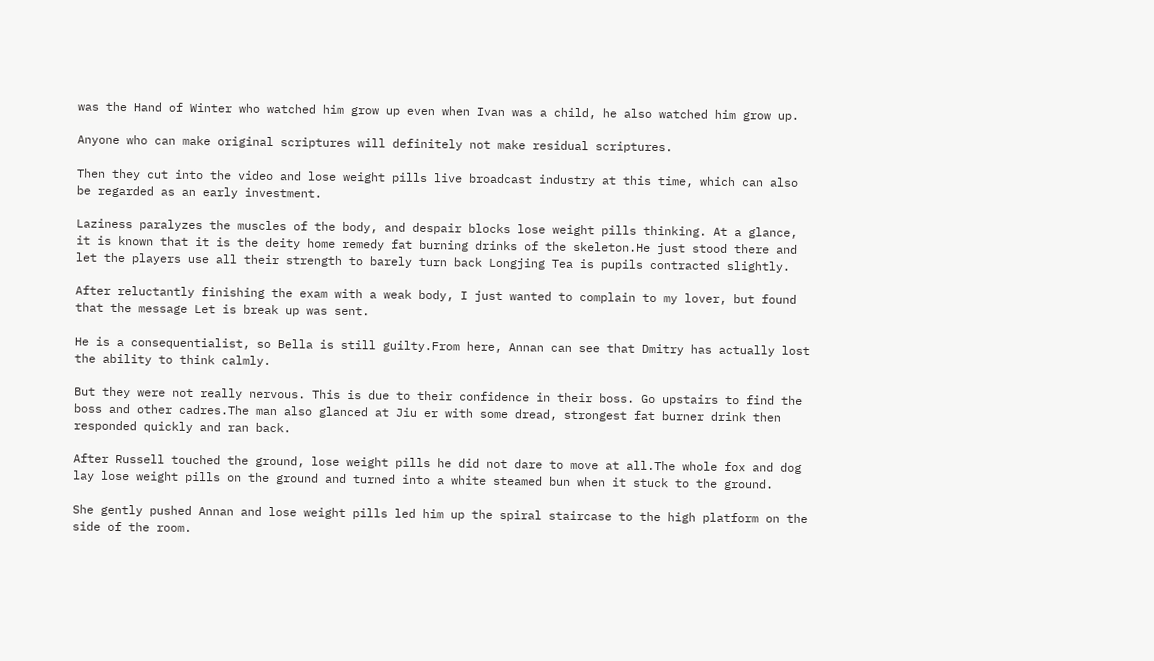was the Hand of Winter who watched him grow up even when Ivan was a child, he also watched him grow up.

Anyone who can make original scriptures will definitely not make residual scriptures.

Then they cut into the video and lose weight pills live broadcast industry at this time, which can also be regarded as an early investment.

Laziness paralyzes the muscles of the body, and despair blocks lose weight pills thinking. At a glance, it is known that it is the deity home remedy fat burning drinks of the skeleton.He just stood there and let the players use all their strength to barely turn back Longjing Tea is pupils contracted slightly.

After reluctantly finishing the exam with a weak body, I just wanted to complain to my lover, but found that the message Let is break up was sent.

He is a consequentialist, so Bella is still guilty.From here, Annan can see that Dmitry has actually lost the ability to think calmly.

But they were not really nervous. This is due to their confidence in their boss. Go upstairs to find the boss and other cadres.The man also glanced at Jiu er with some dread, strongest fat burner drink then responded quickly and ran back.

After Russell touched the ground, lose weight pills he did not dare to move at all.The whole fox and dog lay lose weight pills on the ground and turned into a white steamed bun when it stuck to the ground.

She gently pushed Annan and lose weight pills led him up the spiral staircase to the high platform on the side of the room.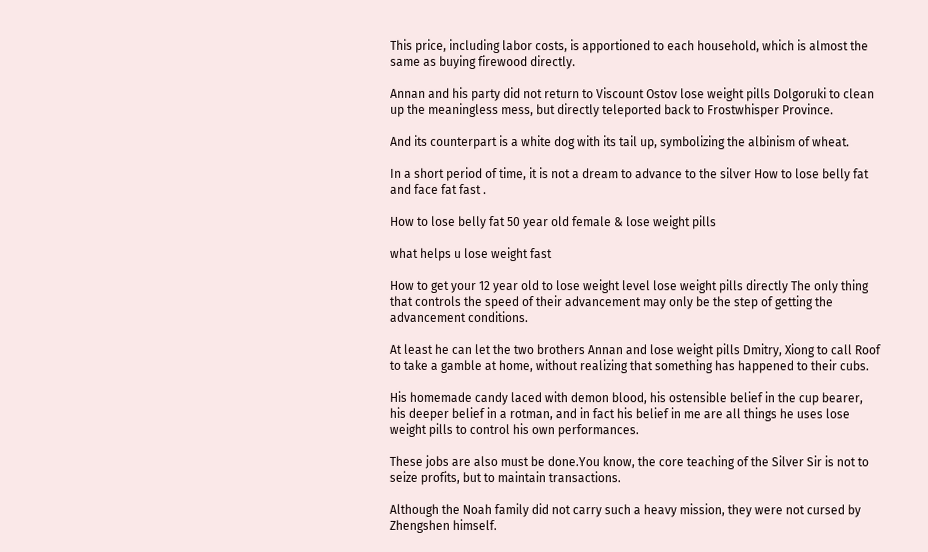This price, including labor costs, is apportioned to each household, which is almost the same as buying firewood directly.

Annan and his party did not return to Viscount Ostov lose weight pills Dolgoruki to clean up the meaningless mess, but directly teleported back to Frostwhisper Province.

And its counterpart is a white dog with its tail up, symbolizing the albinism of wheat.

In a short period of time, it is not a dream to advance to the silver How to lose belly fat and face fat fast .

How to lose belly fat 50 year old female & lose weight pills

what helps u lose weight fast

How to get your 12 year old to lose weight level lose weight pills directly The only thing that controls the speed of their advancement may only be the step of getting the advancement conditions.

At least he can let the two brothers Annan and lose weight pills Dmitry, Xiong to call Roof to take a gamble at home, without realizing that something has happened to their cubs.

His homemade candy laced with demon blood, his ostensible belief in the cup bearer, his deeper belief in a rotman, and in fact his belief in me are all things he uses lose weight pills to control his own performances.

These jobs are also must be done.You know, the core teaching of the Silver Sir is not to seize profits, but to maintain transactions.

Although the Noah family did not carry such a heavy mission, they were not cursed by Zhengshen himself.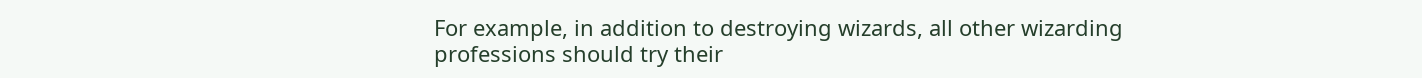For example, in addition to destroying wizards, all other wizarding professions should try their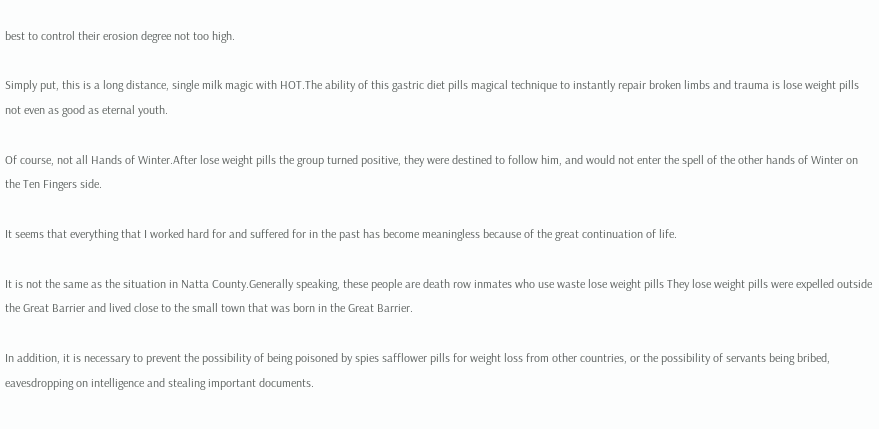best to control their erosion degree not too high.

Simply put, this is a long distance, single milk magic with HOT.The ability of this gastric diet pills magical technique to instantly repair broken limbs and trauma is lose weight pills not even as good as eternal youth.

Of course, not all Hands of Winter.After lose weight pills the group turned positive, they were destined to follow him, and would not enter the spell of the other hands of Winter on the Ten Fingers side.

It seems that everything that I worked hard for and suffered for in the past has become meaningless because of the great continuation of life.

It is not the same as the situation in Natta County.Generally speaking, these people are death row inmates who use waste lose weight pills They lose weight pills were expelled outside the Great Barrier and lived close to the small town that was born in the Great Barrier.

In addition, it is necessary to prevent the possibility of being poisoned by spies safflower pills for weight loss from other countries, or the possibility of servants being bribed, eavesdropping on intelligence and stealing important documents.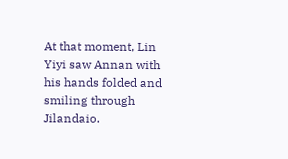At that moment, Lin Yiyi saw Annan with his hands folded and smiling through Jilandaio.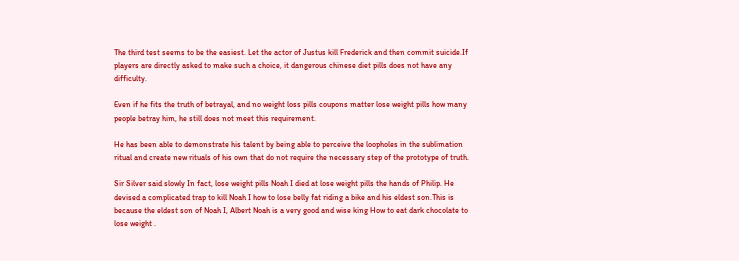The third test seems to be the easiest. Let the actor of Justus kill Frederick and then commit suicide.If players are directly asked to make such a choice, it dangerous chinese diet pills does not have any difficulty.

Even if he fits the truth of betrayal, and no weight loss pills coupons matter lose weight pills how many people betray him, he still does not meet this requirement.

He has been able to demonstrate his talent by being able to perceive the loopholes in the sublimation ritual and create new rituals of his own that do not require the necessary step of the prototype of truth.

Sir Silver said slowly In fact, lose weight pills Noah I died at lose weight pills the hands of Philip. He devised a complicated trap to kill Noah I how to lose belly fat riding a bike and his eldest son.This is because the eldest son of Noah I, Albert Noah is a very good and wise king How to eat dark chocolate to lose weight .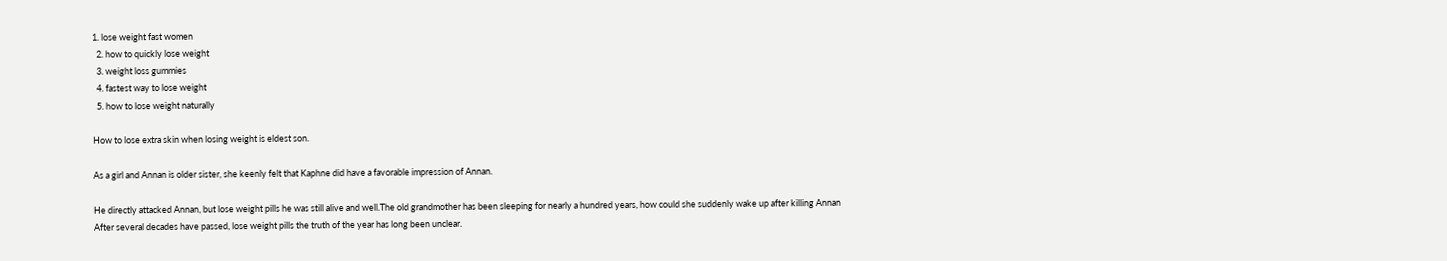1. lose weight fast women
  2. how to quickly lose weight
  3. weight loss gummies
  4. fastest way to lose weight
  5. how to lose weight naturally

How to lose extra skin when losing weight is eldest son.

As a girl and Annan is older sister, she keenly felt that Kaphne did have a favorable impression of Annan.

He directly attacked Annan, but lose weight pills he was still alive and well.The old grandmother has been sleeping for nearly a hundred years, how could she suddenly wake up after killing Annan After several decades have passed, lose weight pills the truth of the year has long been unclear.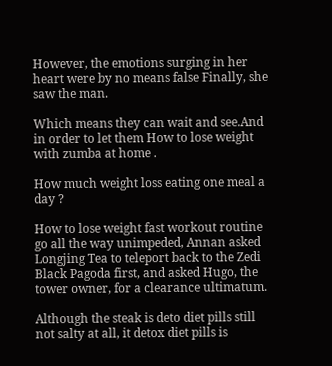However, the emotions surging in her heart were by no means false Finally, she saw the man.

Which means they can wait and see.And in order to let them How to lose weight with zumba at home .

How much weight loss eating one meal a day ?

How to lose weight fast workout routine go all the way unimpeded, Annan asked Longjing Tea to teleport back to the Zedi Black Pagoda first, and asked Hugo, the tower owner, for a clearance ultimatum.

Although the steak is deto diet pills still not salty at all, it detox diet pills is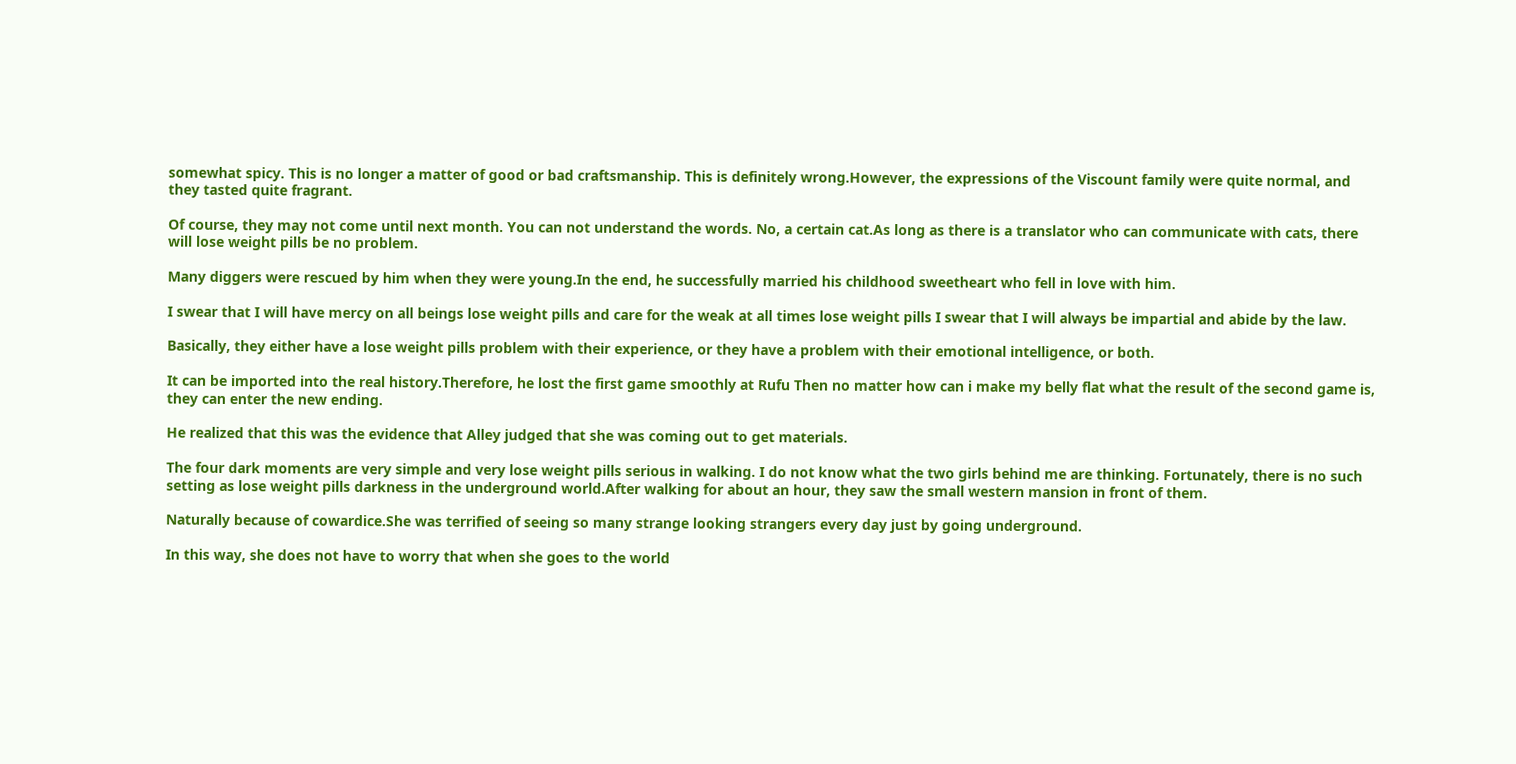somewhat spicy. This is no longer a matter of good or bad craftsmanship. This is definitely wrong.However, the expressions of the Viscount family were quite normal, and they tasted quite fragrant.

Of course, they may not come until next month. You can not understand the words. No, a certain cat.As long as there is a translator who can communicate with cats, there will lose weight pills be no problem.

Many diggers were rescued by him when they were young.In the end, he successfully married his childhood sweetheart who fell in love with him.

I swear that I will have mercy on all beings lose weight pills and care for the weak at all times lose weight pills I swear that I will always be impartial and abide by the law.

Basically, they either have a lose weight pills problem with their experience, or they have a problem with their emotional intelligence, or both.

It can be imported into the real history.Therefore, he lost the first game smoothly at Rufu Then no matter how can i make my belly flat what the result of the second game is, they can enter the new ending.

He realized that this was the evidence that Alley judged that she was coming out to get materials.

The four dark moments are very simple and very lose weight pills serious in walking. I do not know what the two girls behind me are thinking. Fortunately, there is no such setting as lose weight pills darkness in the underground world.After walking for about an hour, they saw the small western mansion in front of them.

Naturally because of cowardice.She was terrified of seeing so many strange looking strangers every day just by going underground.

In this way, she does not have to worry that when she goes to the world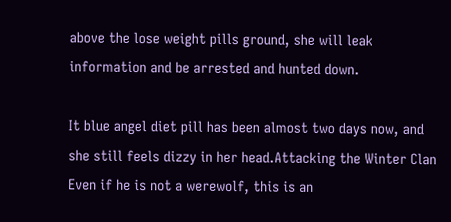above the lose weight pills ground, she will leak information and be arrested and hunted down.

It blue angel diet pill has been almost two days now, and she still feels dizzy in her head.Attacking the Winter Clan Even if he is not a werewolf, this is an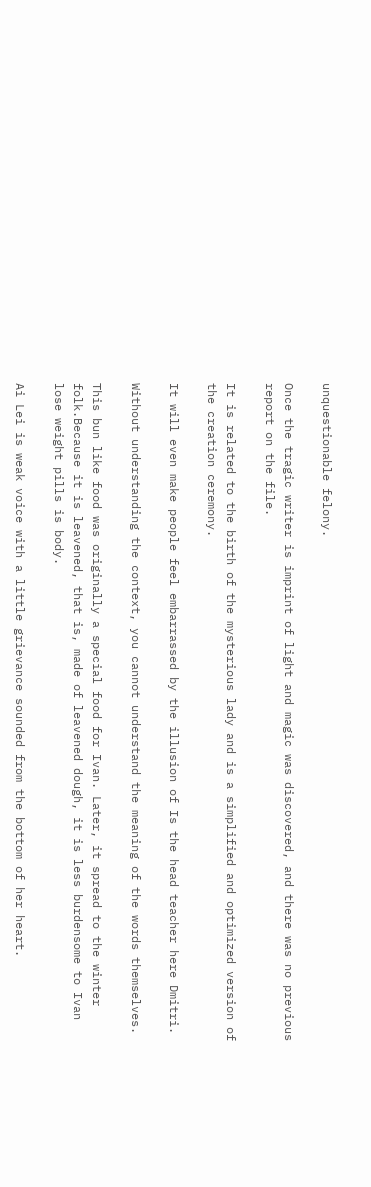unquestionable felony.

Once the tragic writer is imprint of light and magic was discovered, and there was no previous report on the file.

It is related to the birth of the mysterious lady and is a simplified and optimized version of the creation ceremony.

It will even make people feel embarrassed by the illusion of Is the head teacher here Dmitri.

Without understanding the context, you cannot understand the meaning of the words themselves.

This bun like food was originally a special food for Ivan. Later, it spread to the winter folk.Because it is leavened, that is, made of leavened dough, it is less burdensome to Ivan lose weight pills is body.

Ai Lei is weak voice with a little grievance sounded from the bottom of her heart.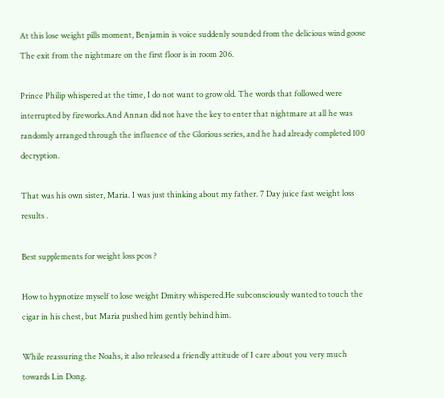At this lose weight pills moment, Benjamin is voice suddenly sounded from the delicious wind goose The exit from the nightmare on the first floor is in room 206.

Prince Philip whispered at the time, I do not want to grow old. The words that followed were interrupted by fireworks.And Annan did not have the key to enter that nightmare at all he was randomly arranged through the influence of the Glorious series, and he had already completed 100 decryption.

That was his own sister, Maria. I was just thinking about my father. 7 Day juice fast weight loss results .

Best supplements for weight loss pcos ?

How to hypnotize myself to lose weight Dmitry whispered.He subconsciously wanted to touch the cigar in his chest, but Maria pushed him gently behind him.

While reassuring the Noahs, it also released a friendly attitude of I care about you very much towards Lin Dong.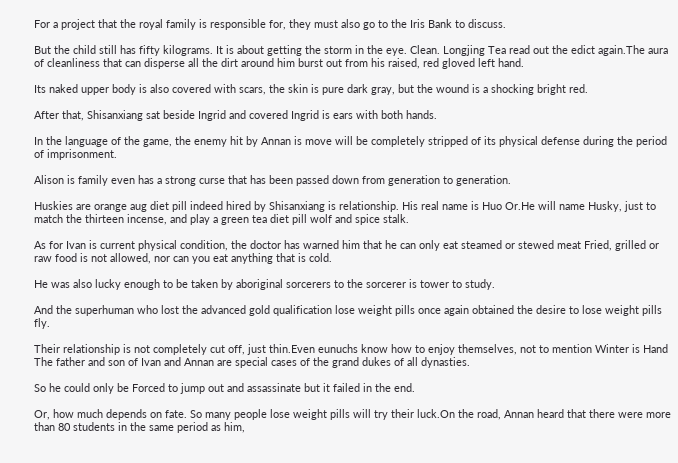For a project that the royal family is responsible for, they must also go to the Iris Bank to discuss.

But the child still has fifty kilograms. It is about getting the storm in the eye. Clean. Longjing Tea read out the edict again.The aura of cleanliness that can disperse all the dirt around him burst out from his raised, red gloved left hand.

Its naked upper body is also covered with scars, the skin is pure dark gray, but the wound is a shocking bright red.

After that, Shisanxiang sat beside Ingrid and covered Ingrid is ears with both hands.

In the language of the game, the enemy hit by Annan is move will be completely stripped of its physical defense during the period of imprisonment.

Alison is family even has a strong curse that has been passed down from generation to generation.

Huskies are orange aug diet pill indeed hired by Shisanxiang is relationship. His real name is Huo Or.He will name Husky, just to match the thirteen incense, and play a green tea diet pill wolf and spice stalk.

As for Ivan is current physical condition, the doctor has warned him that he can only eat steamed or stewed meat Fried, grilled or raw food is not allowed, nor can you eat anything that is cold.

He was also lucky enough to be taken by aboriginal sorcerers to the sorcerer is tower to study.

And the superhuman who lost the advanced gold qualification lose weight pills once again obtained the desire to lose weight pills fly.

Their relationship is not completely cut off, just thin.Even eunuchs know how to enjoy themselves, not to mention Winter is Hand The father and son of Ivan and Annan are special cases of the grand dukes of all dynasties.

So he could only be Forced to jump out and assassinate but it failed in the end.

Or, how much depends on fate. So many people lose weight pills will try their luck.On the road, Annan heard that there were more than 80 students in the same period as him,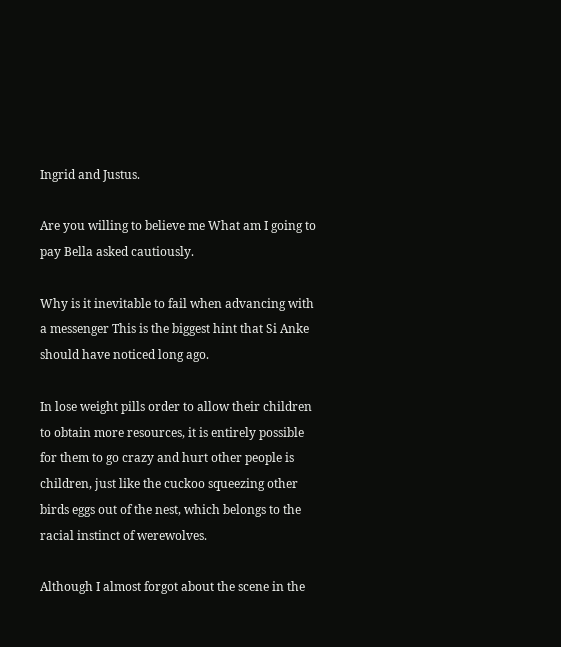Ingrid and Justus.

Are you willing to believe me What am I going to pay Bella asked cautiously.

Why is it inevitable to fail when advancing with a messenger This is the biggest hint that Si Anke should have noticed long ago.

In lose weight pills order to allow their children to obtain more resources, it is entirely possible for them to go crazy and hurt other people is children, just like the cuckoo squeezing other birds eggs out of the nest, which belongs to the racial instinct of werewolves.

Although I almost forgot about the scene in the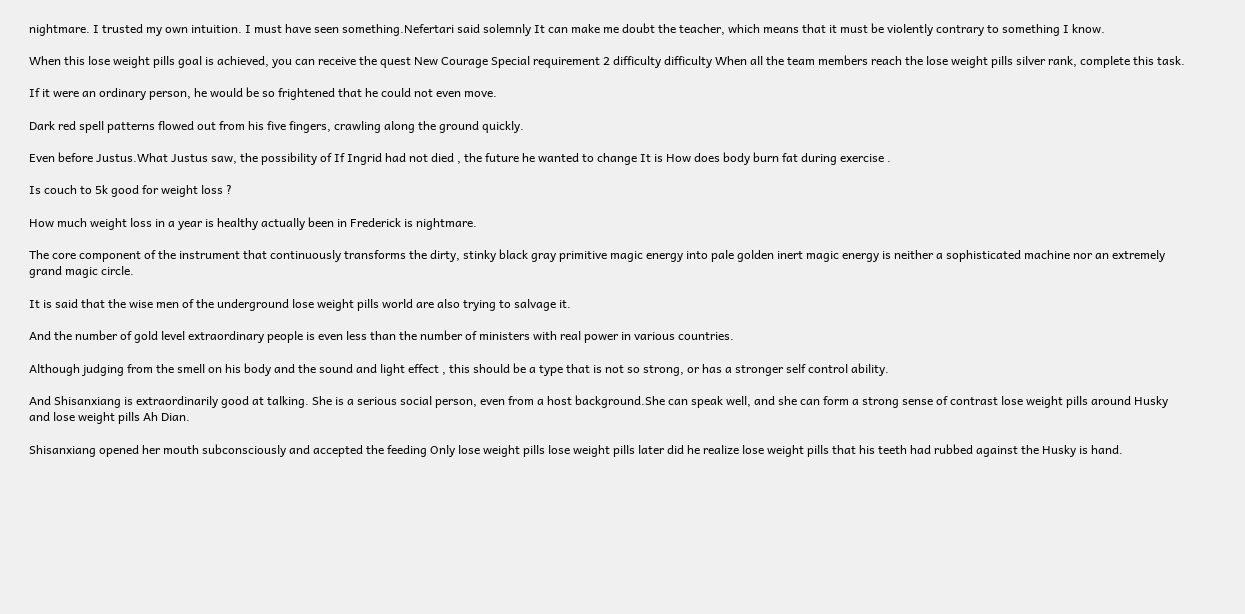nightmare. I trusted my own intuition. I must have seen something.Nefertari said solemnly It can make me doubt the teacher, which means that it must be violently contrary to something I know.

When this lose weight pills goal is achieved, you can receive the quest New Courage Special requirement 2 difficulty difficulty When all the team members reach the lose weight pills silver rank, complete this task.

If it were an ordinary person, he would be so frightened that he could not even move.

Dark red spell patterns flowed out from his five fingers, crawling along the ground quickly.

Even before Justus.What Justus saw, the possibility of If Ingrid had not died , the future he wanted to change It is How does body burn fat during exercise .

Is couch to 5k good for weight loss ?

How much weight loss in a year is healthy actually been in Frederick is nightmare.

The core component of the instrument that continuously transforms the dirty, stinky black gray primitive magic energy into pale golden inert magic energy is neither a sophisticated machine nor an extremely grand magic circle.

It is said that the wise men of the underground lose weight pills world are also trying to salvage it.

And the number of gold level extraordinary people is even less than the number of ministers with real power in various countries.

Although judging from the smell on his body and the sound and light effect , this should be a type that is not so strong, or has a stronger self control ability.

And Shisanxiang is extraordinarily good at talking. She is a serious social person, even from a host background.She can speak well, and she can form a strong sense of contrast lose weight pills around Husky and lose weight pills Ah Dian.

Shisanxiang opened her mouth subconsciously and accepted the feeding Only lose weight pills lose weight pills later did he realize lose weight pills that his teeth had rubbed against the Husky is hand.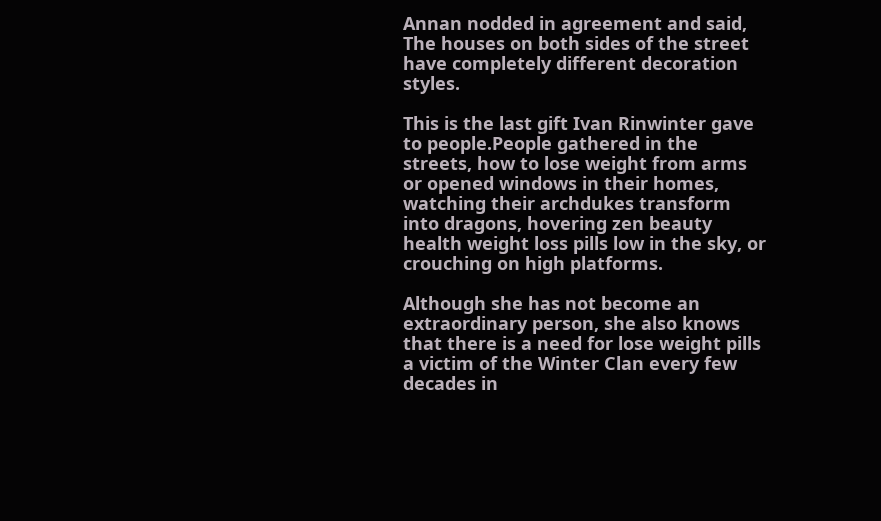Annan nodded in agreement and said, The houses on both sides of the street have completely different decoration styles.

This is the last gift Ivan Rinwinter gave to people.People gathered in the streets, how to lose weight from arms or opened windows in their homes, watching their archdukes transform into dragons, hovering zen beauty health weight loss pills low in the sky, or crouching on high platforms.

Although she has not become an extraordinary person, she also knows that there is a need for lose weight pills a victim of the Winter Clan every few decades in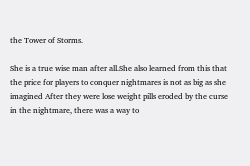the Tower of Storms.

She is a true wise man after all.She also learned from this that the price for players to conquer nightmares is not as big as she imagined After they were lose weight pills eroded by the curse in the nightmare, there was a way to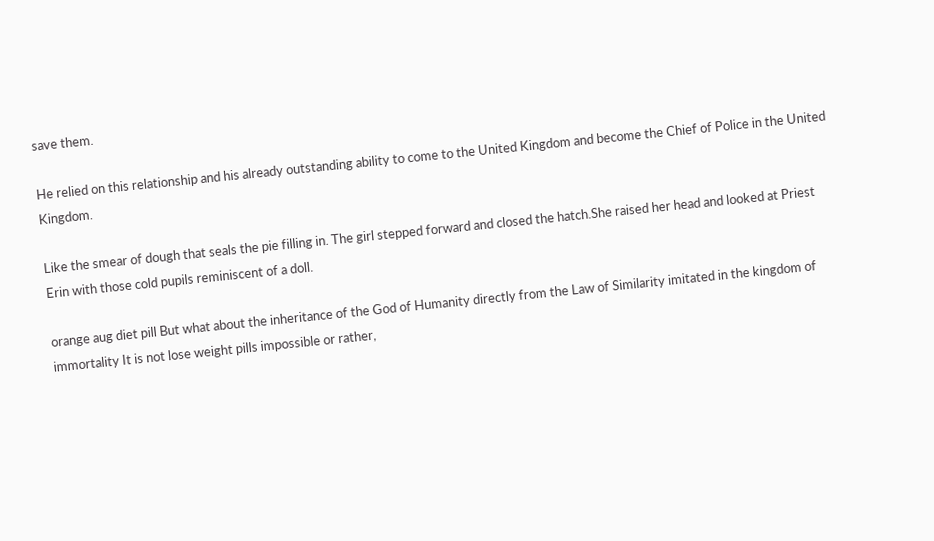save them.

He relied on this relationship and his already outstanding ability to come to the United Kingdom and become the Chief of Police in the United Kingdom.

Like the smear of dough that seals the pie filling in. The girl stepped forward and closed the hatch.She raised her head and looked at Priest Erin with those cold pupils reminiscent of a doll.

orange aug diet pill But what about the inheritance of the God of Humanity directly from the Law of Similarity imitated in the kingdom of immortality It is not lose weight pills impossible or rather,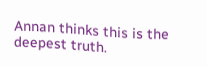Annan thinks this is the deepest truth.